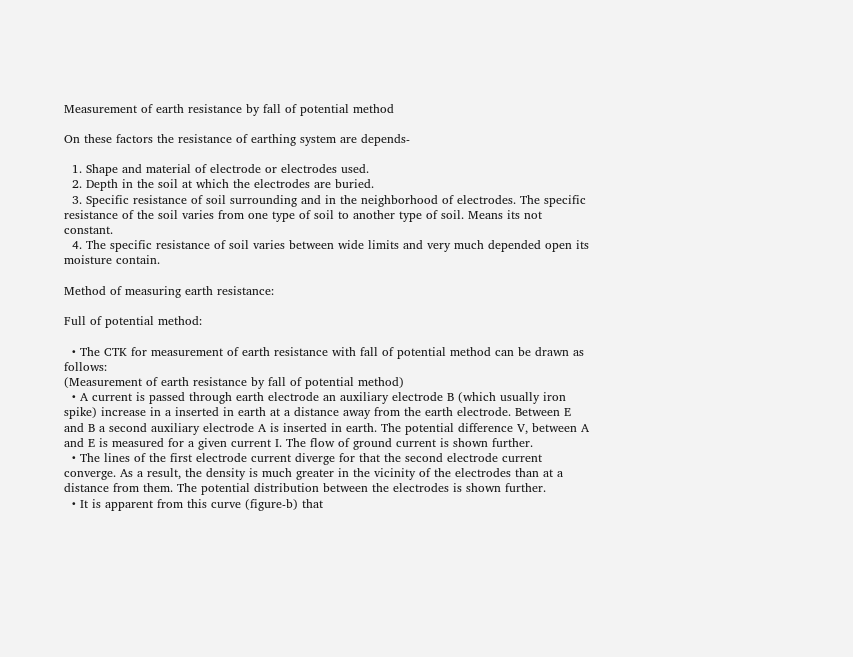Measurement of earth resistance by fall of potential method

On these factors the resistance of earthing system are depends-

  1. Shape and material of electrode or electrodes used.
  2. Depth in the soil at which the electrodes are buried.
  3. Specific resistance of soil surrounding and in the neighborhood of electrodes. The specific resistance of the soil varies from one type of soil to another type of soil. Means its not constant.
  4. The specific resistance of soil varies between wide limits and very much depended open its moisture contain.

Method of measuring earth resistance:

Full of potential method:

  • The CTK for measurement of earth resistance with fall of potential method can be drawn as follows:
(Measurement of earth resistance by fall of potential method)
  • A current is passed through earth electrode an auxiliary electrode B (which usually iron spike) increase in a inserted in earth at a distance away from the earth electrode. Between E and B a second auxiliary electrode A is inserted in earth. The potential difference V, between A and E is measured for a given current I. The flow of ground current is shown further.
  • The lines of the first electrode current diverge for that the second electrode current converge. As a result, the density is much greater in the vicinity of the electrodes than at a distance from them. The potential distribution between the electrodes is shown further.
  • It is apparent from this curve (figure-b) that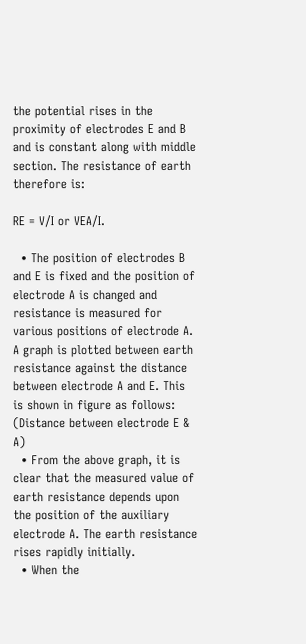the potential rises in the proximity of electrodes E and B and is constant along with middle section. The resistance of earth therefore is:

RE = V/I or VEA/I.

  • The position of electrodes B and E is fixed and the position of electrode A is changed and resistance is measured for various positions of electrode A. A graph is plotted between earth resistance against the distance between electrode A and E. This is shown in figure as follows:
(Distance between electrode E & A)
  • From the above graph, it is clear that the measured value of earth resistance depends upon the position of the auxiliary electrode A. The earth resistance rises rapidly initially.
  • When the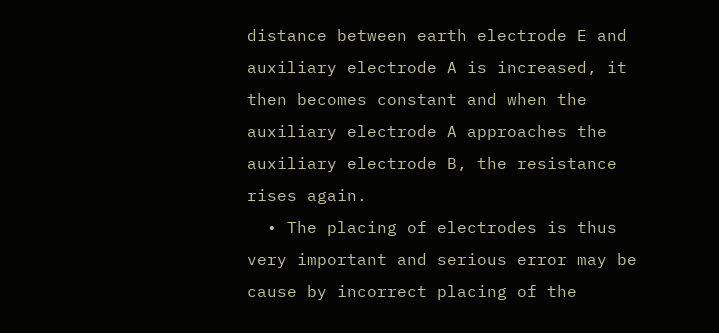distance between earth electrode E and auxiliary electrode A is increased, it then becomes constant and when the auxiliary electrode A approaches the auxiliary electrode B, the resistance rises again.
  • The placing of electrodes is thus very important and serious error may be cause by incorrect placing of the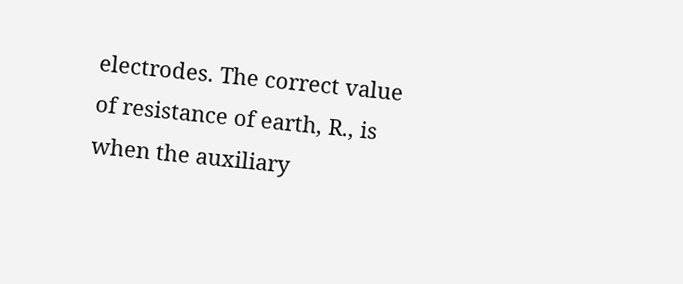electrodes. The correct value of resistance of earth, R., is when the auxiliary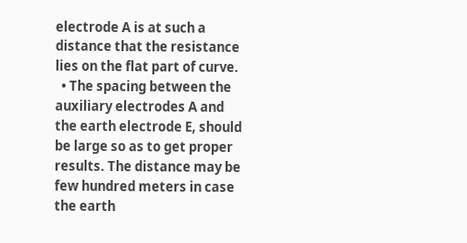electrode A is at such a distance that the resistance lies on the flat part of curve.
  • The spacing between the auxiliary electrodes A and the earth electrode E, should be large so as to get proper results. The distance may be few hundred meters in case the earth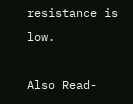resistance is low.

Also Read-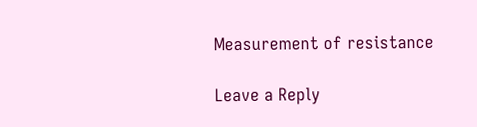Measurement of resistance

Leave a Reply